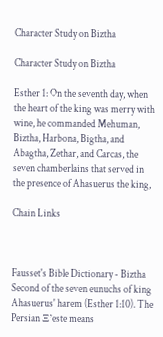Character Study on Biztha

Character Study on Biztha

Esther 1: On the seventh day, when the heart of the king was merry with wine, he commanded Mehuman, Biztha, Harbona, Bigtha, and Abagtha, Zethar, and Carcas, the seven chamberlains that served in the presence of Ahasuerus the king,

Chain Links



Fausset's Bible Dictionary - Biztha
Second of the seven eunuchs of king Ahasuerus' harem (Esther 1:10). The Persian Ξ’este means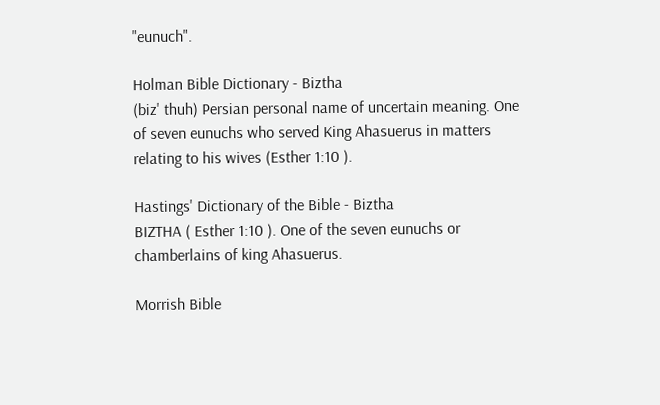"eunuch".

Holman Bible Dictionary - Biztha
(biz' thuh) Persian personal name of uncertain meaning. One of seven eunuchs who served King Ahasuerus in matters relating to his wives (Esther 1:10 ).

Hastings' Dictionary of the Bible - Biztha
BIZTHA ( Esther 1:10 ). One of the seven eunuchs or chamberlains of king Ahasuerus.

Morrish Bible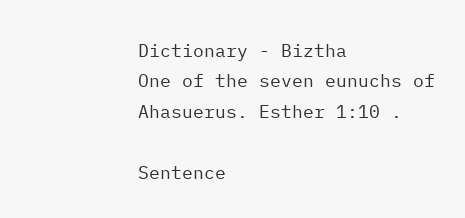Dictionary - Biztha
One of the seven eunuchs of Ahasuerus. Esther 1:10 .

Sentence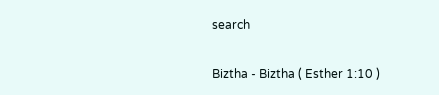search

Biztha - Biztha ( Esther 1:10 )